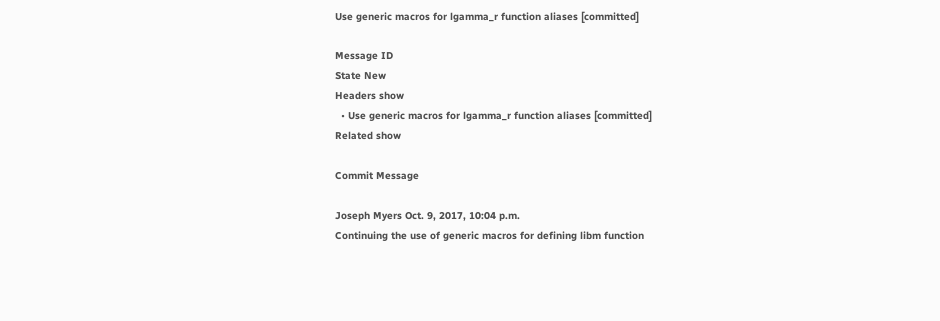Use generic macros for lgamma_r function aliases [committed]

Message ID
State New
Headers show
  • Use generic macros for lgamma_r function aliases [committed]
Related show

Commit Message

Joseph Myers Oct. 9, 2017, 10:04 p.m.
Continuing the use of generic macros for defining libm function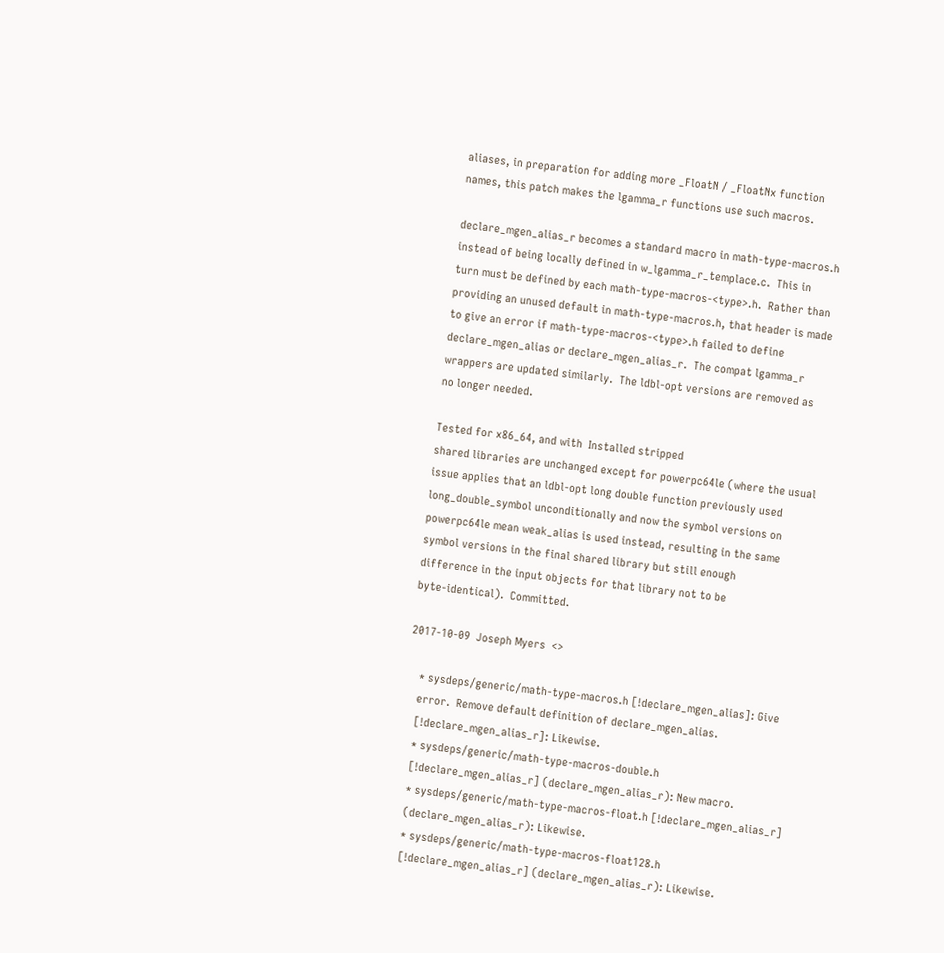aliases, in preparation for adding more _FloatN / _FloatNx function
names, this patch makes the lgamma_r functions use such macros.

declare_mgen_alias_r becomes a standard macro in math-type-macros.h
instead of being locally defined in w_lgamma_r_templace.c.  This in
turn must be defined by each math-type-macros-<type>.h.  Rather than
providing an unused default in math-type-macros.h, that header is made
to give an error if math-type-macros-<type>.h failed to define
declare_mgen_alias or declare_mgen_alias_r.  The compat lgamma_r
wrappers are updated similarly.  The ldbl-opt versions are removed as
no longer needed.

Tested for x86_64, and with  Installed stripped
shared libraries are unchanged except for powerpc64le (where the usual
issue applies that an ldbl-opt long double function previously used
long_double_symbol unconditionally and now the symbol versions on
powerpc64le mean weak_alias is used instead, resulting in the same
symbol versions in the final shared library but still enough
difference in the input objects for that library not to be
byte-identical).  Committed.

2017-10-09  Joseph Myers  <>

    * sysdeps/generic/math-type-macros.h [!declare_mgen_alias]: Give
    error.  Remove default definition of declare_mgen_alias.
    [!declare_mgen_alias_r]: Likewise.
    * sysdeps/generic/math-type-macros-double.h
    [!declare_mgen_alias_r] (declare_mgen_alias_r): New macro.
    * sysdeps/generic/math-type-macros-float.h [!declare_mgen_alias_r]
    (declare_mgen_alias_r): Likewise.
    * sysdeps/generic/math-type-macros-float128.h
    [!declare_mgen_alias_r] (declare_mgen_alias_r): Likewise.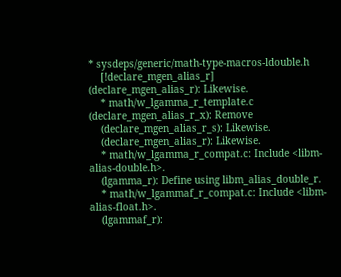* sysdeps/generic/math-type-macros-ldouble.h
    [!declare_mgen_alias_r] (declare_mgen_alias_r): Likewise.
    * math/w_lgamma_r_template.c (declare_mgen_alias_r_x): Remove
    (declare_mgen_alias_r_s): Likewise.
    (declare_mgen_alias_r): Likewise.
    * math/w_lgamma_r_compat.c: Include <libm-alias-double.h>.
    (lgamma_r): Define using libm_alias_double_r.
    * math/w_lgammaf_r_compat.c: Include <libm-alias-float.h>.
    (lgammaf_r):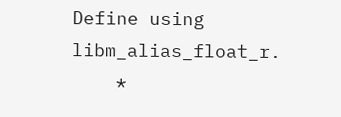Define using libm_alias_float_r.
    *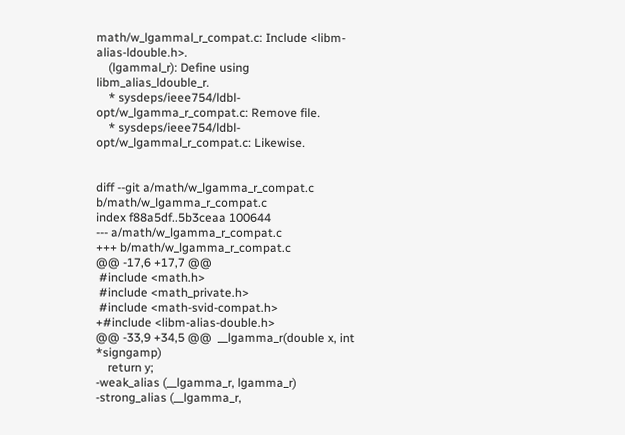math/w_lgammal_r_compat.c: Include <libm-alias-ldouble.h>.
    (lgammal_r): Define using libm_alias_ldouble_r.
    * sysdeps/ieee754/ldbl-opt/w_lgamma_r_compat.c: Remove file.
    * sysdeps/ieee754/ldbl-opt/w_lgammal_r_compat.c: Likewise.


diff --git a/math/w_lgamma_r_compat.c b/math/w_lgamma_r_compat.c
index f88a5df..5b3ceaa 100644
--- a/math/w_lgamma_r_compat.c
+++ b/math/w_lgamma_r_compat.c
@@ -17,6 +17,7 @@
 #include <math.h>
 #include <math_private.h>
 #include <math-svid-compat.h>
+#include <libm-alias-double.h>
@@ -33,9 +34,5 @@  __lgamma_r(double x, int *signgamp)
    return y;
-weak_alias (__lgamma_r, lgamma_r)
-strong_alias (__lgamma_r,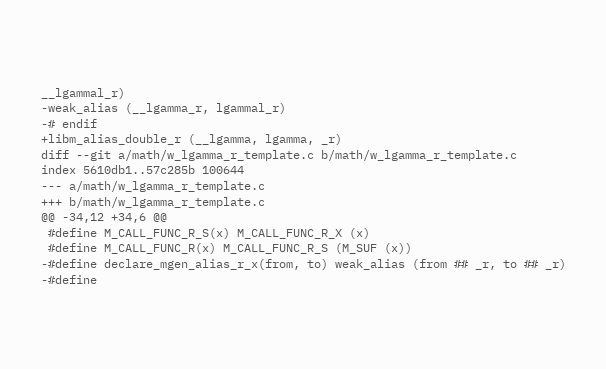__lgammal_r)
-weak_alias (__lgamma_r, lgammal_r)
-# endif
+libm_alias_double_r (__lgamma, lgamma, _r)
diff --git a/math/w_lgamma_r_template.c b/math/w_lgamma_r_template.c
index 5610db1..57c285b 100644
--- a/math/w_lgamma_r_template.c
+++ b/math/w_lgamma_r_template.c
@@ -34,12 +34,6 @@
 #define M_CALL_FUNC_R_S(x) M_CALL_FUNC_R_X (x)
 #define M_CALL_FUNC_R(x) M_CALL_FUNC_R_S (M_SUF (x))
-#define declare_mgen_alias_r_x(from, to) weak_alias (from ## _r, to ## _r)
-#define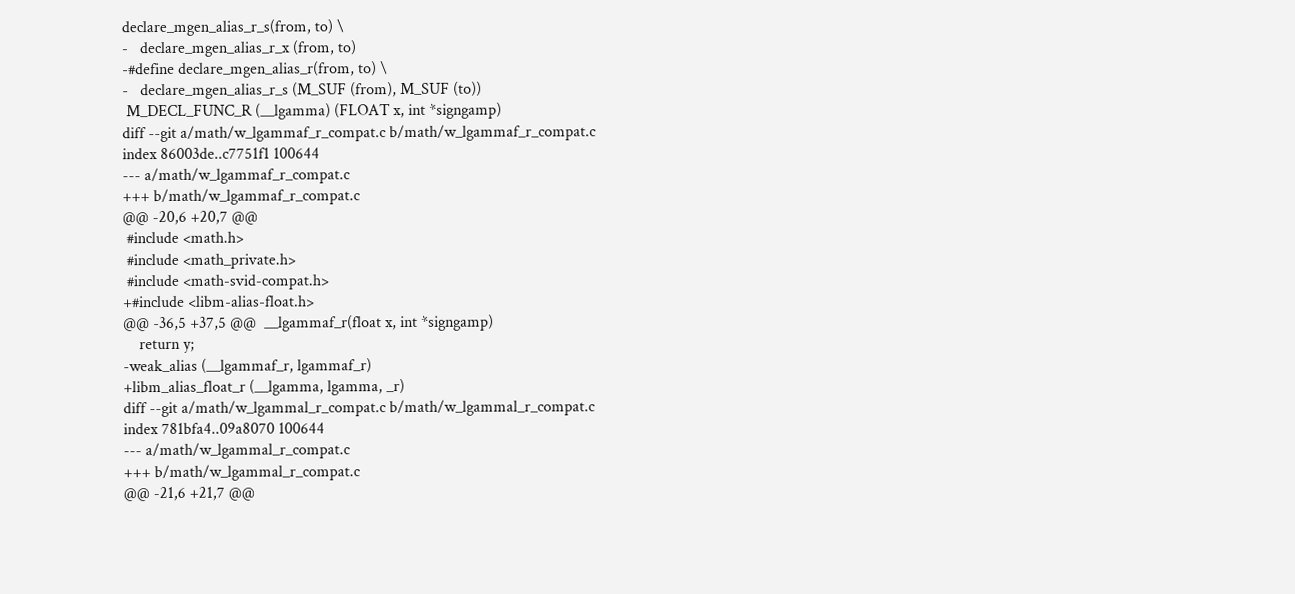declare_mgen_alias_r_s(from, to) \
-   declare_mgen_alias_r_x (from, to)
-#define declare_mgen_alias_r(from, to) \
-   declare_mgen_alias_r_s (M_SUF (from), M_SUF (to))
 M_DECL_FUNC_R (__lgamma) (FLOAT x, int *signgamp)
diff --git a/math/w_lgammaf_r_compat.c b/math/w_lgammaf_r_compat.c
index 86003de..c7751f1 100644
--- a/math/w_lgammaf_r_compat.c
+++ b/math/w_lgammaf_r_compat.c
@@ -20,6 +20,7 @@
 #include <math.h>
 #include <math_private.h>
 #include <math-svid-compat.h>
+#include <libm-alias-float.h>
@@ -36,5 +37,5 @@  __lgammaf_r(float x, int *signgamp)
    return y;
-weak_alias (__lgammaf_r, lgammaf_r)
+libm_alias_float_r (__lgamma, lgamma, _r)
diff --git a/math/w_lgammal_r_compat.c b/math/w_lgammal_r_compat.c
index 781bfa4..09a8070 100644
--- a/math/w_lgammal_r_compat.c
+++ b/math/w_lgammal_r_compat.c
@@ -21,6 +21,7 @@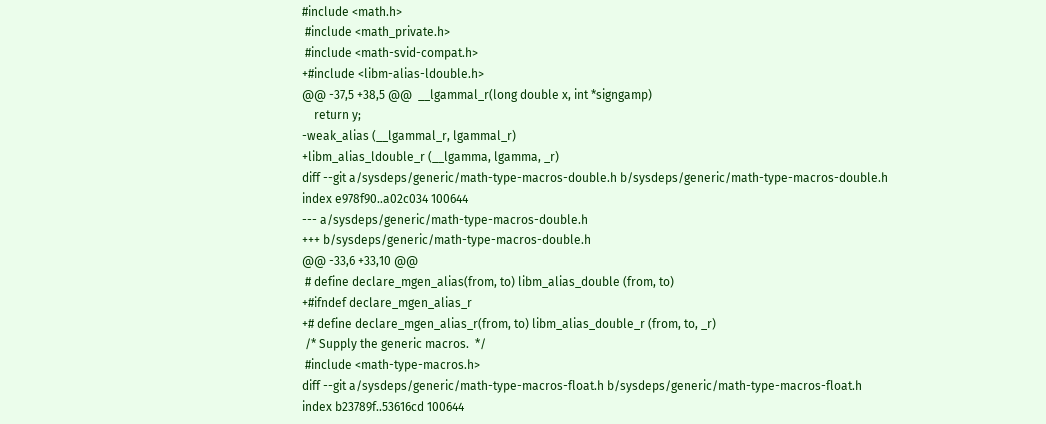#include <math.h>
 #include <math_private.h>
 #include <math-svid-compat.h>
+#include <libm-alias-ldouble.h>
@@ -37,5 +38,5 @@  __lgammal_r(long double x, int *signgamp)
    return y;
-weak_alias (__lgammal_r, lgammal_r)
+libm_alias_ldouble_r (__lgamma, lgamma, _r)
diff --git a/sysdeps/generic/math-type-macros-double.h b/sysdeps/generic/math-type-macros-double.h
index e978f90..a02c034 100644
--- a/sysdeps/generic/math-type-macros-double.h
+++ b/sysdeps/generic/math-type-macros-double.h
@@ -33,6 +33,10 @@
 # define declare_mgen_alias(from, to) libm_alias_double (from, to)
+#ifndef declare_mgen_alias_r
+# define declare_mgen_alias_r(from, to) libm_alias_double_r (from, to, _r)
 /* Supply the generic macros.  */
 #include <math-type-macros.h>
diff --git a/sysdeps/generic/math-type-macros-float.h b/sysdeps/generic/math-type-macros-float.h
index b23789f..53616cd 100644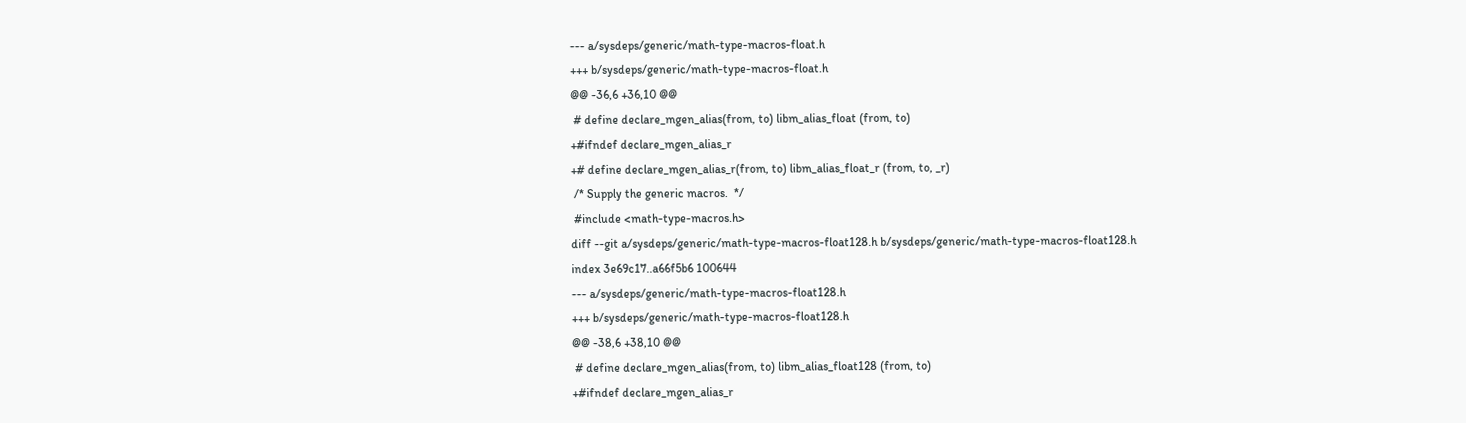--- a/sysdeps/generic/math-type-macros-float.h
+++ b/sysdeps/generic/math-type-macros-float.h
@@ -36,6 +36,10 @@
 # define declare_mgen_alias(from, to) libm_alias_float (from, to)
+#ifndef declare_mgen_alias_r
+# define declare_mgen_alias_r(from, to) libm_alias_float_r (from, to, _r)
 /* Supply the generic macros.  */
 #include <math-type-macros.h>
diff --git a/sysdeps/generic/math-type-macros-float128.h b/sysdeps/generic/math-type-macros-float128.h
index 3e69c17..a66f5b6 100644
--- a/sysdeps/generic/math-type-macros-float128.h
+++ b/sysdeps/generic/math-type-macros-float128.h
@@ -38,6 +38,10 @@
 # define declare_mgen_alias(from, to) libm_alias_float128 (from, to)
+#ifndef declare_mgen_alias_r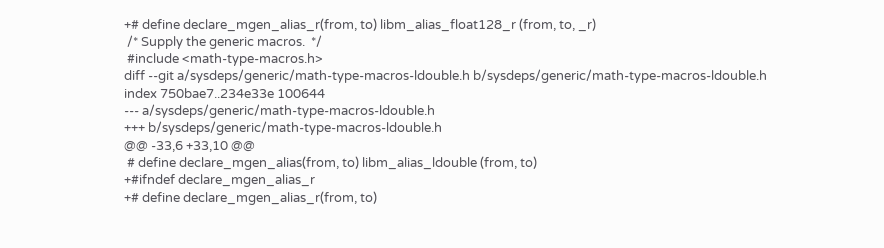+# define declare_mgen_alias_r(from, to) libm_alias_float128_r (from, to, _r)
 /* Supply the generic macros.  */
 #include <math-type-macros.h>
diff --git a/sysdeps/generic/math-type-macros-ldouble.h b/sysdeps/generic/math-type-macros-ldouble.h
index 750bae7..234e33e 100644
--- a/sysdeps/generic/math-type-macros-ldouble.h
+++ b/sysdeps/generic/math-type-macros-ldouble.h
@@ -33,6 +33,10 @@
 # define declare_mgen_alias(from, to) libm_alias_ldouble (from, to)
+#ifndef declare_mgen_alias_r
+# define declare_mgen_alias_r(from, to)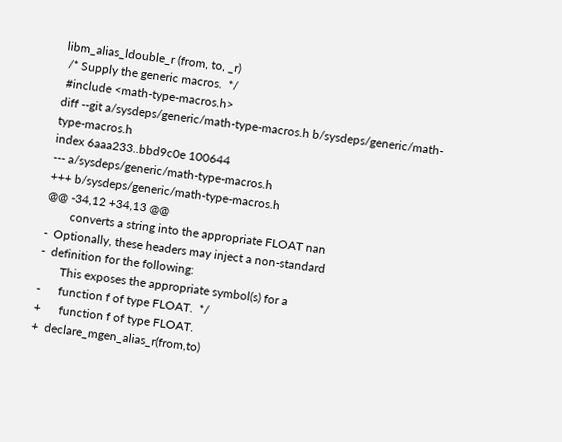libm_alias_ldouble_r (from, to, _r)
 /* Supply the generic macros.  */
 #include <math-type-macros.h>
diff --git a/sysdeps/generic/math-type-macros.h b/sysdeps/generic/math-type-macros.h
index 6aaa233..bbd9c0e 100644
--- a/sysdeps/generic/math-type-macros.h
+++ b/sysdeps/generic/math-type-macros.h
@@ -34,12 +34,13 @@
        converts a string into the appropriate FLOAT nan
-  Optionally, these headers may inject a non-standard
-  definition for the following:
       This exposes the appropriate symbol(s) for a
-      function f of type FLOAT.  */
+      function f of type FLOAT.
+  declare_mgen_alias_r(from,to)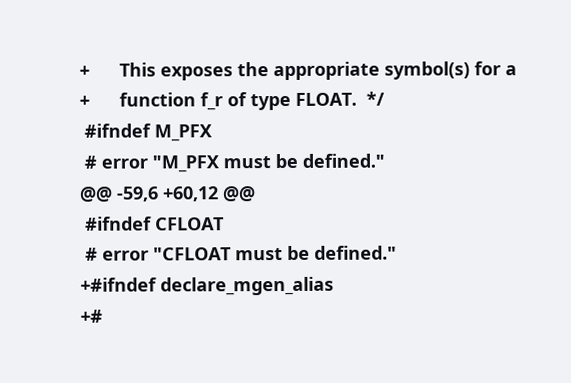+      This exposes the appropriate symbol(s) for a
+      function f_r of type FLOAT.  */
 #ifndef M_PFX
 # error "M_PFX must be defined."
@@ -59,6 +60,12 @@
 #ifndef CFLOAT
 # error "CFLOAT must be defined."
+#ifndef declare_mgen_alias
+#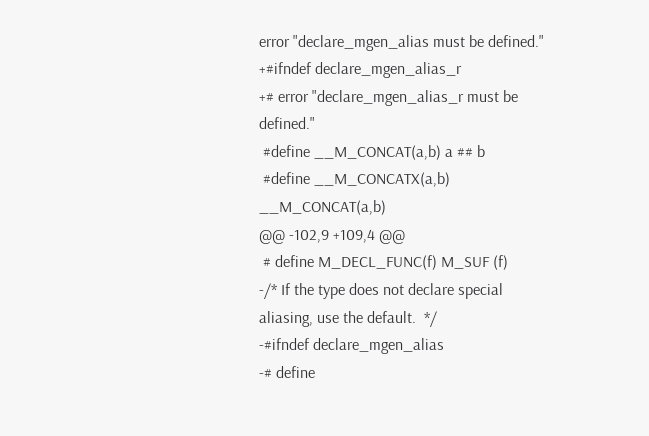error "declare_mgen_alias must be defined."
+#ifndef declare_mgen_alias_r
+# error "declare_mgen_alias_r must be defined."
 #define __M_CONCAT(a,b) a ## b
 #define __M_CONCATX(a,b) __M_CONCAT(a,b)
@@ -102,9 +109,4 @@
 # define M_DECL_FUNC(f) M_SUF (f)
-/* If the type does not declare special aliasing, use the default.  */
-#ifndef declare_mgen_alias
-# define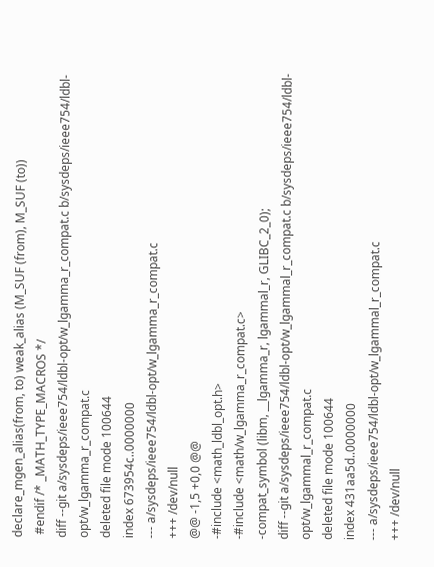declare_mgen_alias(from, to) weak_alias (M_SUF (from), M_SUF (to))
 #endif /* _MATH_TYPE_MACROS */
diff --git a/sysdeps/ieee754/ldbl-opt/w_lgamma_r_compat.c b/sysdeps/ieee754/ldbl-opt/w_lgamma_r_compat.c
deleted file mode 100644
index 673954c..0000000
--- a/sysdeps/ieee754/ldbl-opt/w_lgamma_r_compat.c
+++ /dev/null
@@ -1,5 +0,0 @@
-#include <math_ldbl_opt.h>
-#include <math/w_lgamma_r_compat.c>
-compat_symbol (libm, __lgamma_r, lgammal_r, GLIBC_2_0);
diff --git a/sysdeps/ieee754/ldbl-opt/w_lgammal_r_compat.c b/sysdeps/ieee754/ldbl-opt/w_lgammal_r_compat.c
deleted file mode 100644
index 431aa5d..0000000
--- a/sysdeps/ieee754/ldbl-opt/w_lgammal_r_compat.c
+++ /dev/null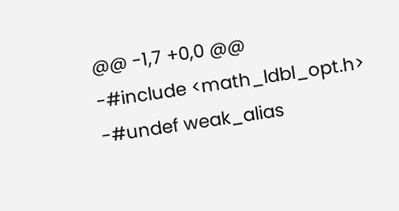@@ -1,7 +0,0 @@
-#include <math_ldbl_opt.h>
-#undef weak_alias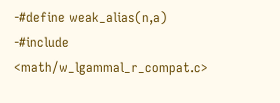-#define weak_alias(n,a)
-#include <math/w_lgammal_r_compat.c>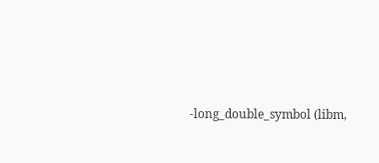-long_double_symbol (libm,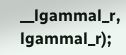__lgammal_r, lgammal_r);